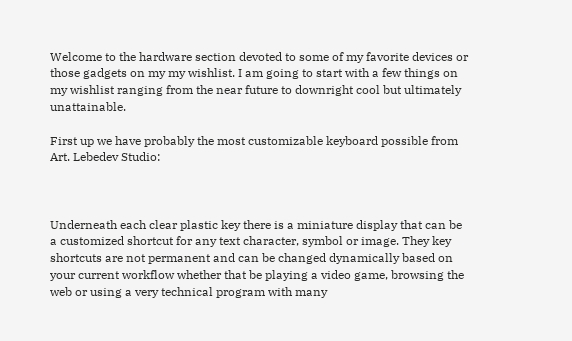Welcome to the hardware section devoted to some of my favorite devices or those gadgets on my my wishlist. I am going to start with a few things on my wishlist ranging from the near future to downright cool but ultimately unattainable.

First up we have probably the most customizable keyboard possible from Art. Lebedev Studio:



Underneath each clear plastic key there is a miniature display that can be  a customized shortcut for any text character, symbol or image. They key shortcuts are not permanent and can be changed dynamically based on your current workflow whether that be playing a video game, browsing the web or using a very technical program with many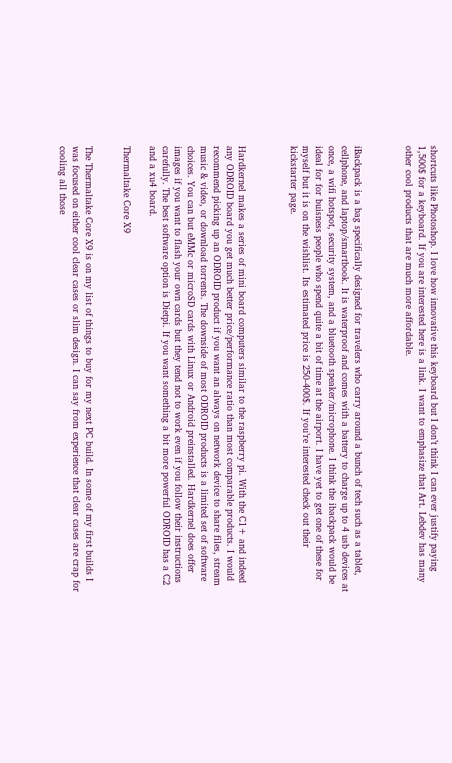shortcuts like Photoshop. I love how innovative this keyboard but I don’t think I can ever justify paying 1,500$ for a keyboard. If you are interested here is a link. I want to emphasize that Art. Lebdev has many other cool products that are much more affordable.



iBackpack is a bag specifically designed for travelers who carry around a bunch of tech such as a tablet, cellphone, and laptop/smartbook. It is waterproof and comes with a battery to charge up to 4 usb devices at once, a wifi hotspot, security system, and a bluetooth speaker/microphone. I think the ibackpack would be ideal for for buisness people who spend quite a bit of time at the airport. I have yet to get one of these for myself but it is on the wishlist. Its estimated price is 250-400$. If you’re interested check out their kickstarter page.



Hardkernel makes a series of mini board computers similar to the raspberry pi. With the C1+ and indeed any ODROID board you get much better price/performance ratio than most comparable products. I would recommend picking up an ODROID product if you want an always on network device to share files, stream music & video, or download torrents. The downside of most ODROID products is a limited set of software choices. You can but eMMc or microSD cards with Linux or Android preinstalled. Hardkernel does offer images if you want to flash your own cards but they tend not to work even if you follow their instructions carefully. The best software option is Dietpi. If you want something a bit more powerful ODROID has a C2 and a xu4 board.

Thermaltake Core X9


The Thermaltake Core X9 is on my list of things to buy for my next PC build. In some of my first builds I was focused on either cool clear cases or slim design. I can say from experience that clear cases are crap for cooling all those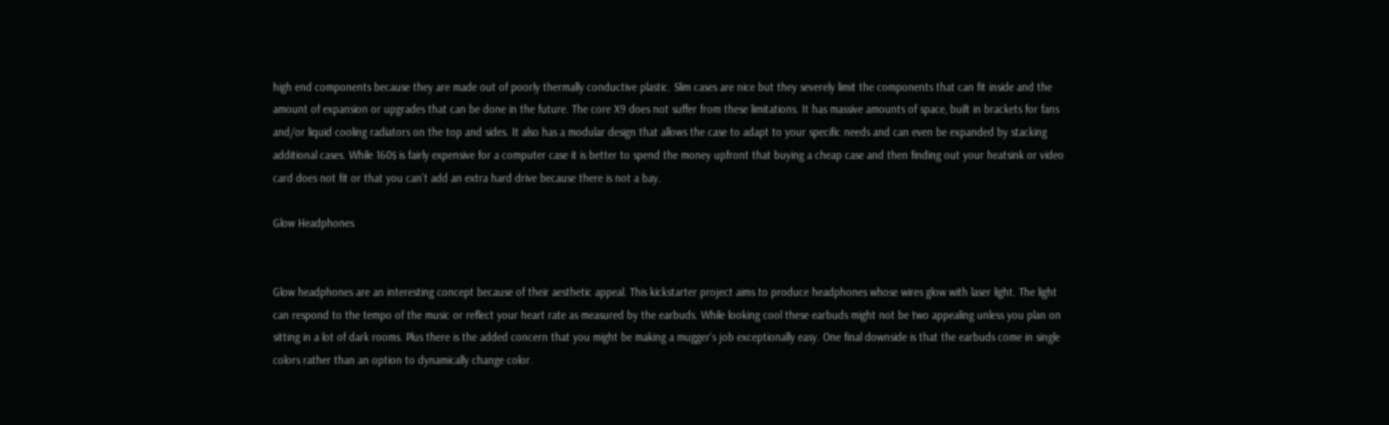high end components because they are made out of poorly thermally conductive plastic. Slim cases are nice but they severely limit the components that can fit inside and the amount of expansion or upgrades that can be done in the future. The core X9 does not suffer from these limitations. It has massive amounts of space, built in brackets for fans and/or liquid cooling radiators on the top and sides. It also has a modular design that allows the case to adapt to your specific needs and can even be expanded by stacking additional cases. While 160$ is fairly expensive for a computer case it is better to spend the money upfront that buying a cheap case and then finding out your heatsink or video card does not fit or that you can’t add an extra hard drive because there is not a bay.

Glow Headphones


Glow headphones are an interesting concept because of their aesthetic appeal. This kickstarter project aims to produce headphones whose wires glow with laser light. The light can respond to the tempo of the music or reflect your heart rate as measured by the earbuds. While looking cool these earbuds might not be two appealing unless you plan on sitting in a lot of dark rooms. Plus there is the added concern that you might be making a mugger’s job exceptionally easy. One final downside is that the earbuds come in single colors rather than an option to dynamically change color.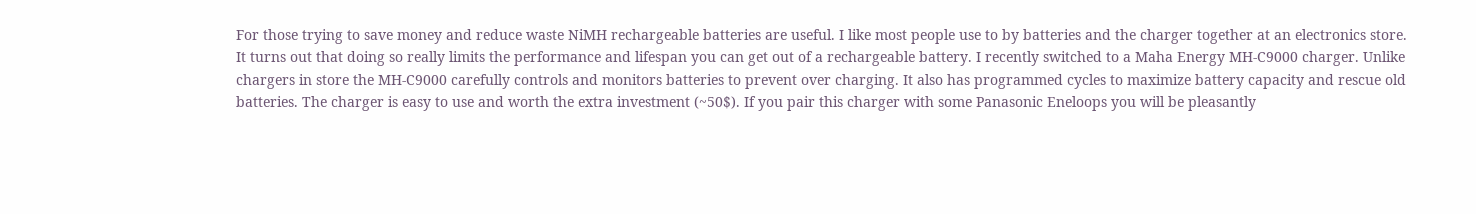For those trying to save money and reduce waste NiMH rechargeable batteries are useful. I like most people use to by batteries and the charger together at an electronics store. It turns out that doing so really limits the performance and lifespan you can get out of a rechargeable battery. I recently switched to a Maha Energy MH-C9000 charger. Unlike chargers in store the MH-C9000 carefully controls and monitors batteries to prevent over charging. It also has programmed cycles to maximize battery capacity and rescue old batteries. The charger is easy to use and worth the extra investment (~50$). If you pair this charger with some Panasonic Eneloops you will be pleasantly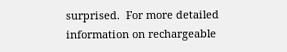surprised.  For more detailed information on rechargeable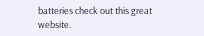batteries check out this great website.